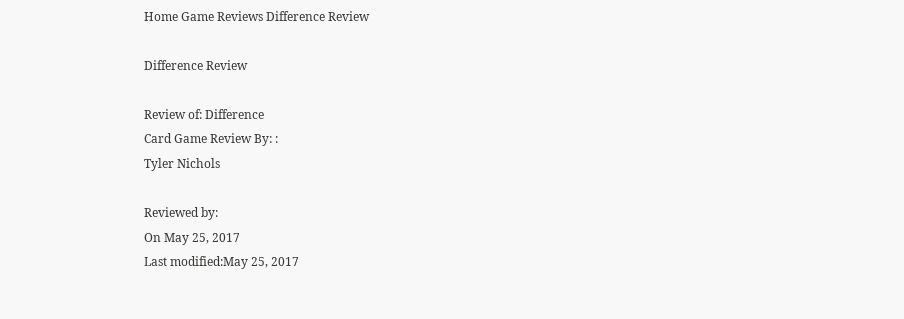Home Game Reviews Difference Review

Difference Review

Review of: Difference
Card Game Review By: :
Tyler Nichols

Reviewed by:
On May 25, 2017
Last modified:May 25, 2017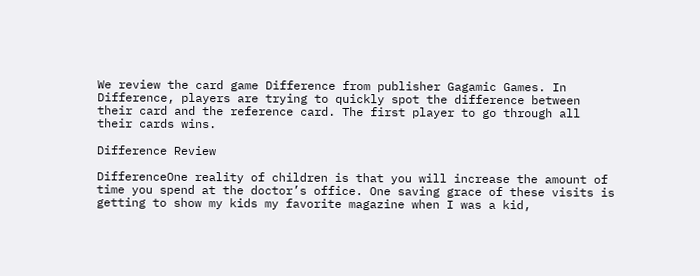We review the card game Difference from publisher Gagamic Games. In Difference, players are trying to quickly spot the difference between their card and the reference card. The first player to go through all their cards wins.

Difference Review

DifferenceOne reality of children is that you will increase the amount of time you spend at the doctor’s office. One saving grace of these visits is getting to show my kids my favorite magazine when I was a kid,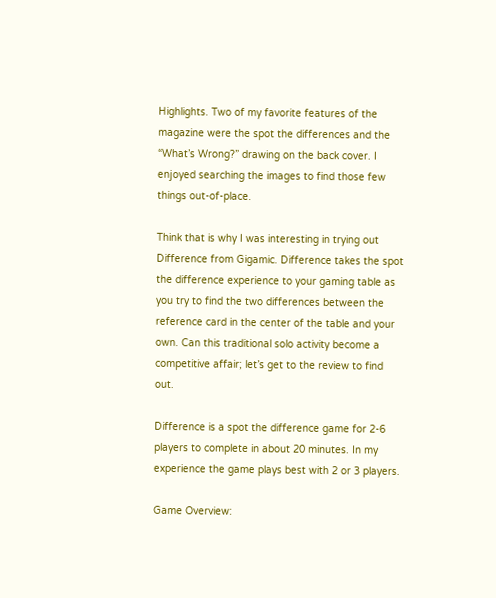Highlights. Two of my favorite features of the magazine were the spot the differences and the “What’s Wrong?” drawing on the back cover. I enjoyed searching the images to find those few things out-of-place.

Think that is why I was interesting in trying out Difference from Gigamic. Difference takes the spot the difference experience to your gaming table as you try to find the two differences between the reference card in the center of the table and your own. Can this traditional solo activity become a competitive affair; let’s get to the review to find out.

Difference is a spot the difference game for 2-6 players to complete in about 20 minutes. In my experience the game plays best with 2 or 3 players.

Game Overview: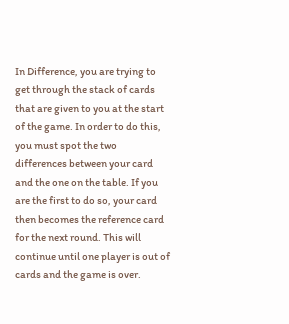In Difference, you are trying to get through the stack of cards that are given to you at the start of the game. In order to do this, you must spot the two differences between your card and the one on the table. If you are the first to do so, your card then becomes the reference card for the next round. This will continue until one player is out of cards and the game is over.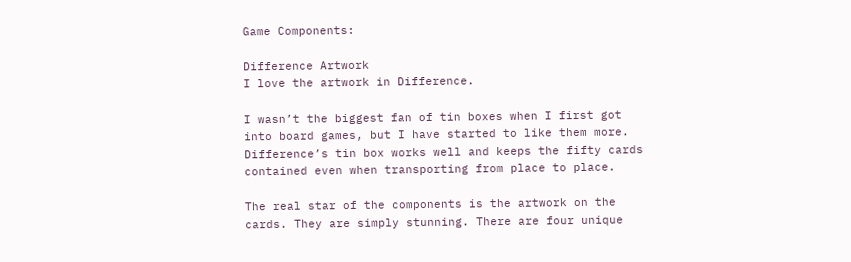Game Components:

Difference Artwork
I love the artwork in Difference.

I wasn’t the biggest fan of tin boxes when I first got into board games, but I have started to like them more. Difference’s tin box works well and keeps the fifty cards contained even when transporting from place to place.

The real star of the components is the artwork on the cards. They are simply stunning. There are four unique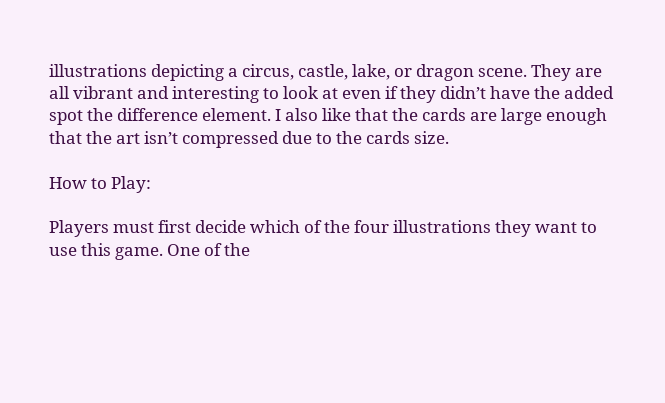illustrations depicting a circus, castle, lake, or dragon scene. They are all vibrant and interesting to look at even if they didn’t have the added spot the difference element. I also like that the cards are large enough that the art isn’t compressed due to the cards size.

How to Play:

Players must first decide which of the four illustrations they want to use this game. One of the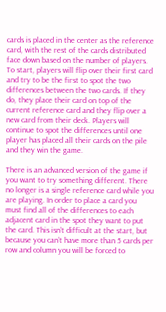cards is placed in the center as the reference card, with the rest of the cards distributed face down based on the number of players. To start, players will flip over their first card and try to be the first to spot the two differences between the two cards. If they do, they place their card on top of the current reference card and they flip over a new card from their deck. Players will continue to spot the differences until one player has placed all their cards on the pile and they win the game.

There is an advanced version of the game if you want to try something different. There no longer is a single reference card while you are playing. In order to place a card you must find all of the differences to each adjacent card in the spot they want to put the card. This isn’t difficult at the start, but because you can’t have more than 5 cards per row and column you will be forced to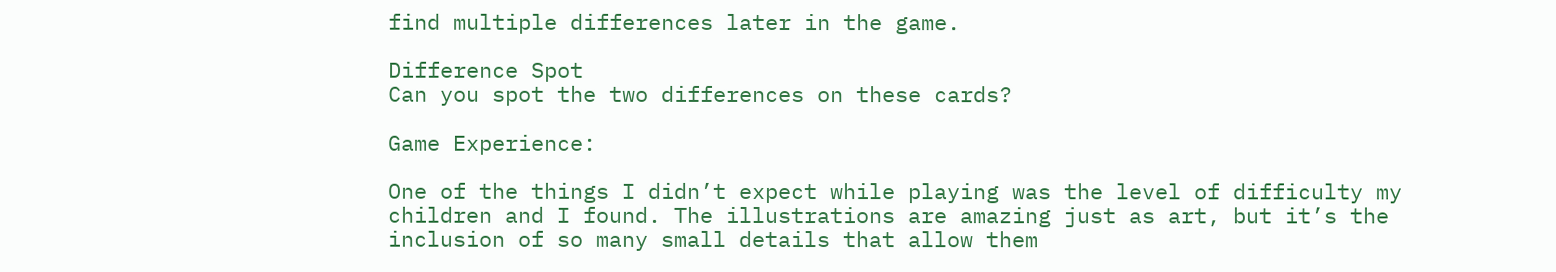find multiple differences later in the game.

Difference Spot
Can you spot the two differences on these cards?

Game Experience:

One of the things I didn’t expect while playing was the level of difficulty my children and I found. The illustrations are amazing just as art, but it’s the inclusion of so many small details that allow them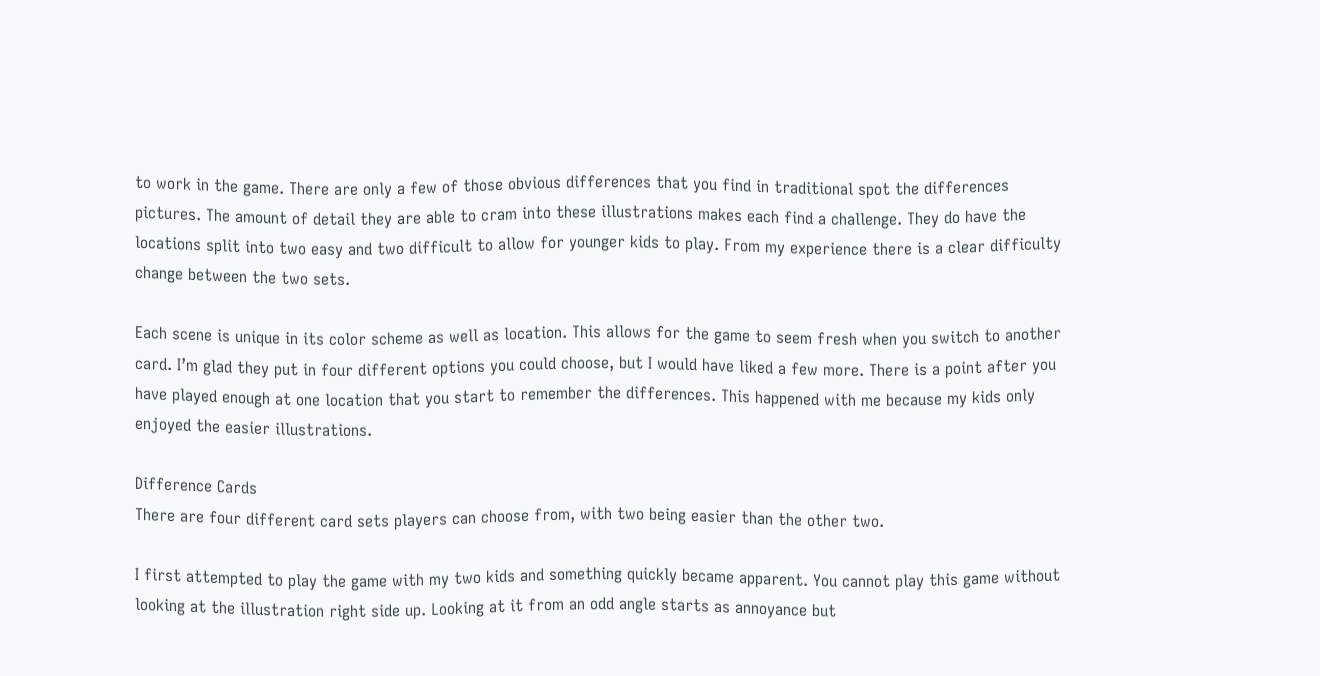to work in the game. There are only a few of those obvious differences that you find in traditional spot the differences pictures. The amount of detail they are able to cram into these illustrations makes each find a challenge. They do have the locations split into two easy and two difficult to allow for younger kids to play. From my experience there is a clear difficulty change between the two sets.

Each scene is unique in its color scheme as well as location. This allows for the game to seem fresh when you switch to another card. I’m glad they put in four different options you could choose, but I would have liked a few more. There is a point after you have played enough at one location that you start to remember the differences. This happened with me because my kids only enjoyed the easier illustrations.

Difference Cards
There are four different card sets players can choose from, with two being easier than the other two.

I first attempted to play the game with my two kids and something quickly became apparent. You cannot play this game without looking at the illustration right side up. Looking at it from an odd angle starts as annoyance but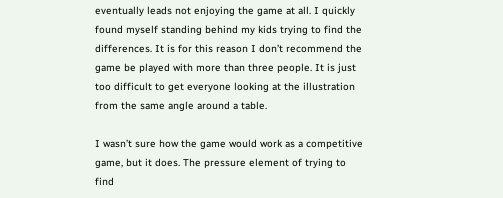eventually leads not enjoying the game at all. I quickly found myself standing behind my kids trying to find the differences. It is for this reason I don’t recommend the game be played with more than three people. It is just too difficult to get everyone looking at the illustration from the same angle around a table.

I wasn’t sure how the game would work as a competitive game, but it does. The pressure element of trying to find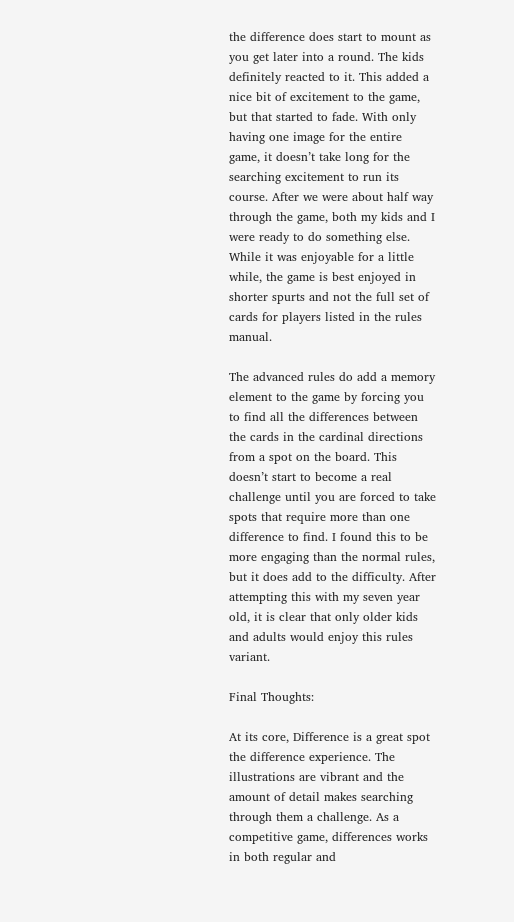the difference does start to mount as you get later into a round. The kids definitely reacted to it. This added a nice bit of excitement to the game, but that started to fade. With only having one image for the entire game, it doesn’t take long for the searching excitement to run its course. After we were about half way through the game, both my kids and I were ready to do something else. While it was enjoyable for a little while, the game is best enjoyed in shorter spurts and not the full set of cards for players listed in the rules manual.

The advanced rules do add a memory element to the game by forcing you to find all the differences between the cards in the cardinal directions from a spot on the board. This doesn’t start to become a real challenge until you are forced to take spots that require more than one difference to find. I found this to be more engaging than the normal rules, but it does add to the difficulty. After attempting this with my seven year old, it is clear that only older kids and adults would enjoy this rules variant.

Final Thoughts:

At its core, Difference is a great spot the difference experience. The illustrations are vibrant and the amount of detail makes searching through them a challenge. As a competitive game, differences works in both regular and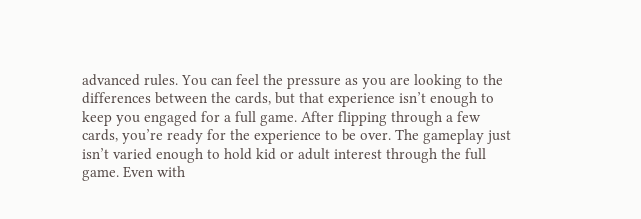advanced rules. You can feel the pressure as you are looking to the differences between the cards, but that experience isn’t enough to keep you engaged for a full game. After flipping through a few cards, you’re ready for the experience to be over. The gameplay just isn’t varied enough to hold kid or adult interest through the full game. Even with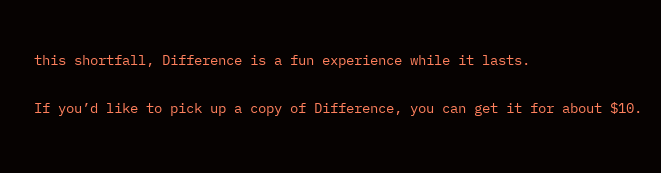this shortfall, Difference is a fun experience while it lasts.

If you’d like to pick up a copy of Difference, you can get it for about $10.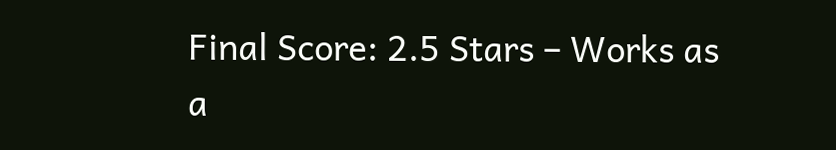Final Score: 2.5 Stars – Works as a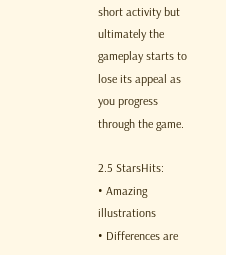short activity but ultimately the gameplay starts to lose its appeal as you progress through the game.

2.5 StarsHits:
• Amazing illustrations
• Differences are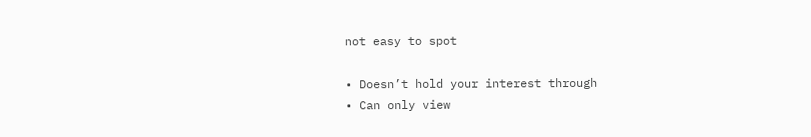not easy to spot

• Doesn’t hold your interest through
• Can only view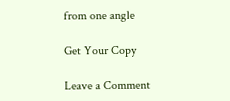from one angle

Get Your Copy

Leave a Comment